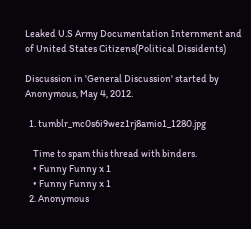Leaked U.S Army Documentation Internment and of United States Citizens(Political Dissidents)

Discussion in 'General Discussion' started by Anonymous, May 4, 2012.

  1. tumblr_mc0s6i9wez1rj8amio1_1280.jpg

    Time to spam this thread with binders.
    • Funny Funny x 1
    • Funny Funny x 1
  2. Anonymous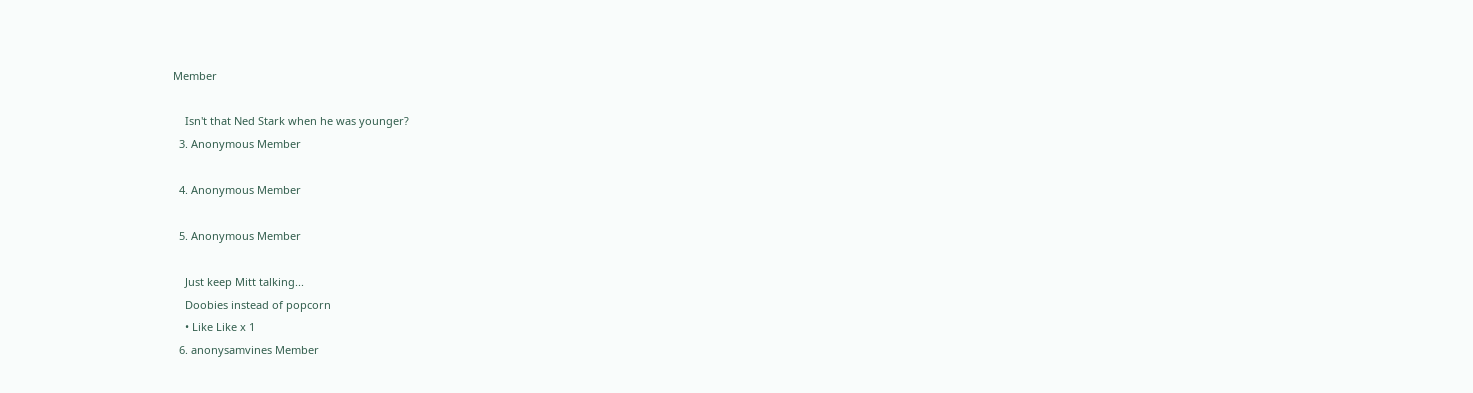Member

    Isn't that Ned Stark when he was younger?
  3. Anonymous Member

  4. Anonymous Member

  5. Anonymous Member

    Just keep Mitt talking...
    Doobies instead of popcorn
    • Like Like x 1
  6. anonysamvines Member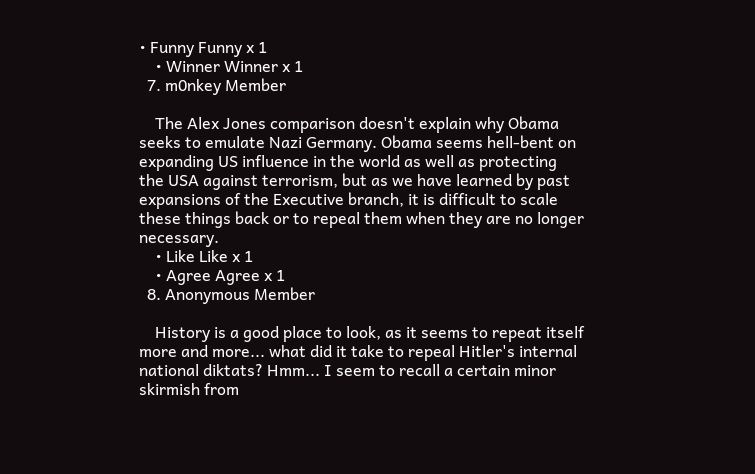• Funny Funny x 1
    • Winner Winner x 1
  7. m0nkey Member

    The Alex Jones comparison doesn't explain why Obama seeks to emulate Nazi Germany. Obama seems hell-bent on expanding US influence in the world as well as protecting the USA against terrorism, but as we have learned by past expansions of the Executive branch, it is difficult to scale these things back or to repeal them when they are no longer necessary.
    • Like Like x 1
    • Agree Agree x 1
  8. Anonymous Member

    History is a good place to look, as it seems to repeat itself more and more... what did it take to repeal Hitler's internal national diktats? Hmm... I seem to recall a certain minor skirmish from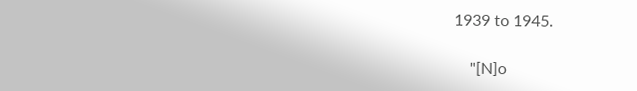1939 to 1945.

    "[N]o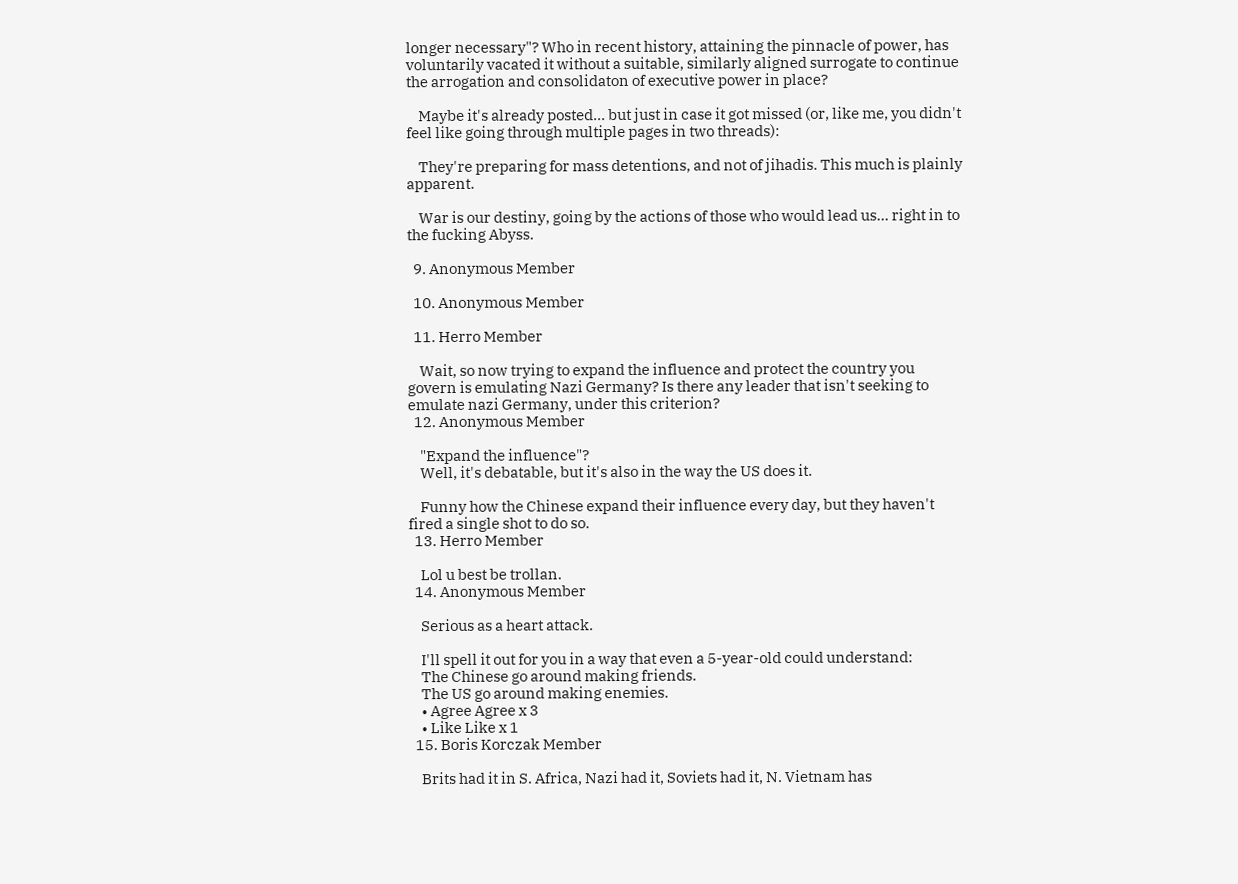longer necessary"? Who in recent history, attaining the pinnacle of power, has voluntarily vacated it without a suitable, similarly aligned surrogate to continue the arrogation and consolidaton of executive power in place?

    Maybe it's already posted... but just in case it got missed (or, like me, you didn't feel like going through multiple pages in two threads):

    They're preparing for mass detentions, and not of jihadis. This much is plainly apparent.

    War is our destiny, going by the actions of those who would lead us... right in to the fucking Abyss.

  9. Anonymous Member

  10. Anonymous Member

  11. Herro Member

    Wait, so now trying to expand the influence and protect the country you govern is emulating Nazi Germany? Is there any leader that isn't seeking to emulate nazi Germany, under this criterion?
  12. Anonymous Member

    "Expand the influence"?
    Well, it's debatable, but it's also in the way the US does it.

    Funny how the Chinese expand their influence every day, but they haven't fired a single shot to do so.
  13. Herro Member

    Lol u best be trollan.
  14. Anonymous Member

    Serious as a heart attack.

    I'll spell it out for you in a way that even a 5-year-old could understand:
    The Chinese go around making friends.
    The US go around making enemies.
    • Agree Agree x 3
    • Like Like x 1
  15. Boris Korczak Member

    Brits had it in S. Africa, Nazi had it, Soviets had it, N. Vietnam has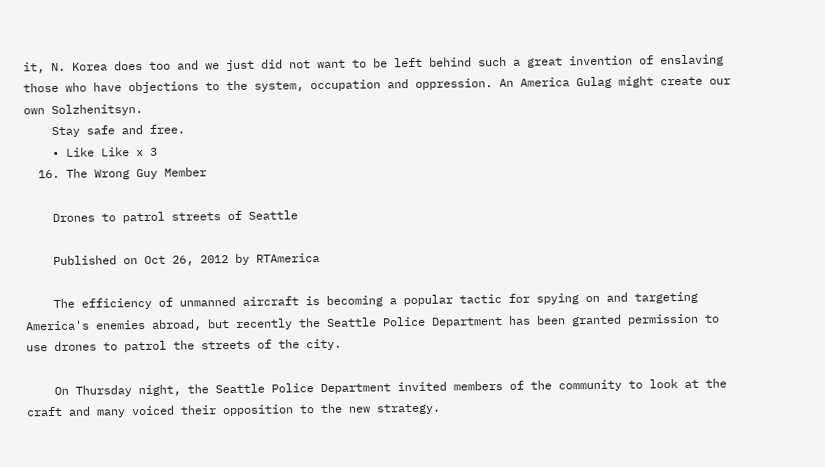it, N. Korea does too and we just did not want to be left behind such a great invention of enslaving those who have objections to the system, occupation and oppression. An America Gulag might create our own Solzhenitsyn.
    Stay safe and free.
    • Like Like x 3
  16. The Wrong Guy Member

    Drones to patrol streets of Seattle

    Published on Oct 26, 2012 by RTAmerica

    The efficiency of unmanned aircraft is becoming a popular tactic for spying on and targeting America's enemies abroad, but recently the Seattle Police Department has been granted permission to use drones to patrol the streets of the city.

    On Thursday night, the Seattle Police Department invited members of the community to look at the craft and many voiced their opposition to the new strategy.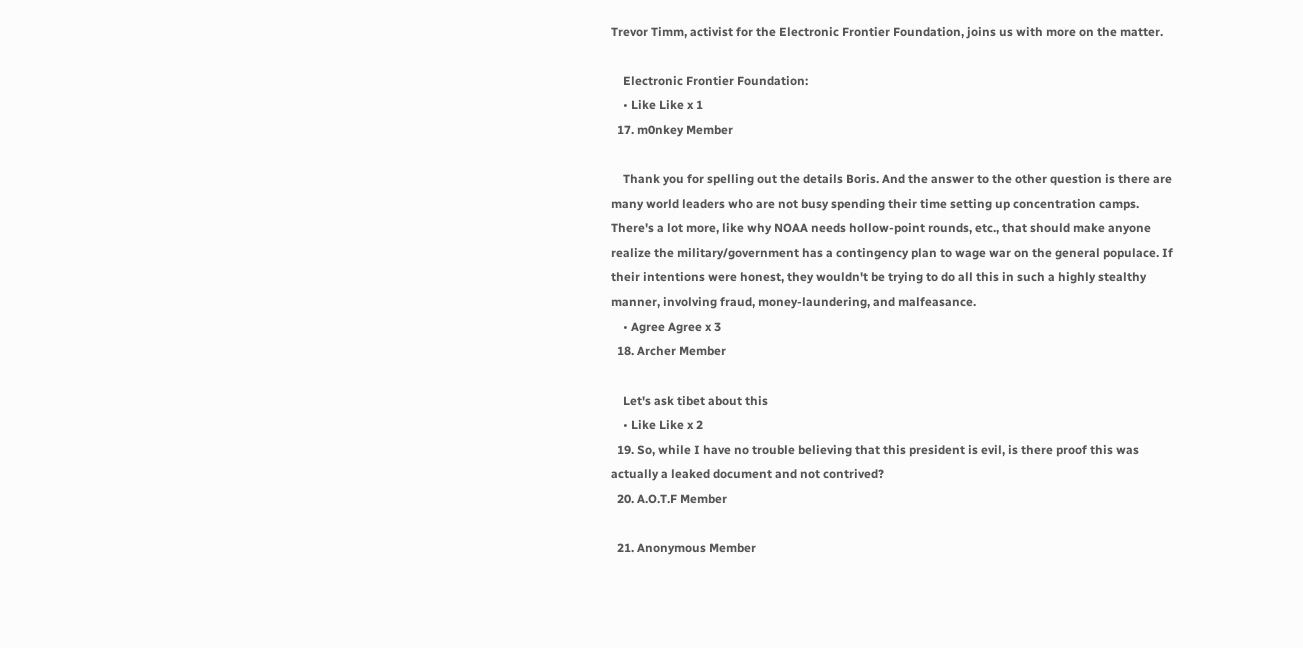Trevor Timm, activist for the Electronic Frontier Foundation, joins us with more on the matter.

    Electronic Frontier Foundation:
    • Like Like x 1
  17. m0nkey Member

    Thank you for spelling out the details Boris. And the answer to the other question is there are many world leaders who are not busy spending their time setting up concentration camps. There's a lot more, like why NOAA needs hollow-point rounds, etc., that should make anyone realize the military/government has a contingency plan to wage war on the general populace. If their intentions were honest, they wouldn't be trying to do all this in such a highly stealthy manner, involving fraud, money-laundering, and malfeasance.
    • Agree Agree x 3
  18. Archer Member

    Let's ask tibet about this
    • Like Like x 2
  19. So, while I have no trouble believing that this president is evil, is there proof this was actually a leaked document and not contrived?
  20. A.O.T.F Member

  21. Anonymous Member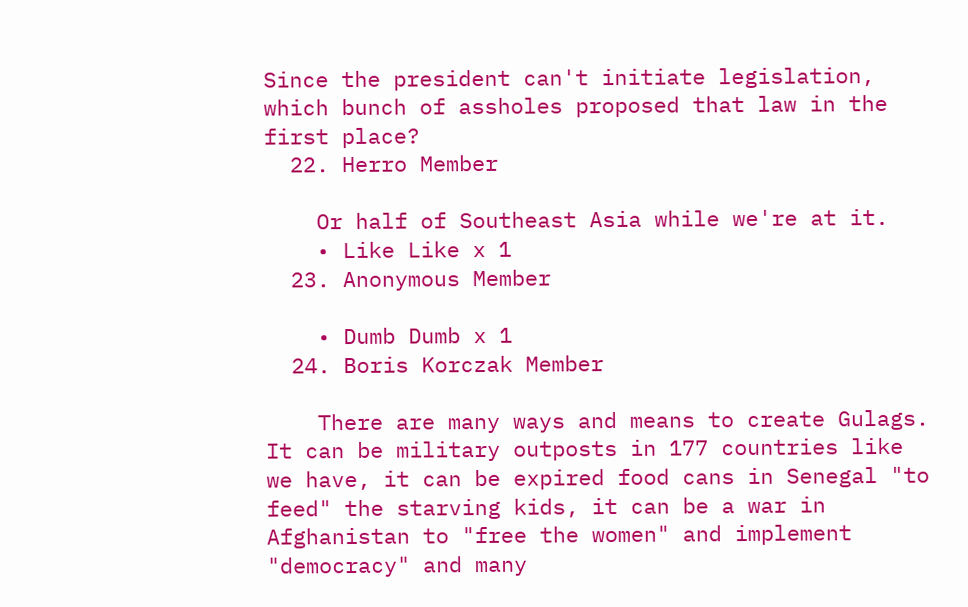Since the president can't initiate legislation, which bunch of assholes proposed that law in the first place?
  22. Herro Member

    Or half of Southeast Asia while we're at it.
    • Like Like x 1
  23. Anonymous Member

    • Dumb Dumb x 1
  24. Boris Korczak Member

    There are many ways and means to create Gulags. It can be military outposts in 177 countries like we have, it can be expired food cans in Senegal "to feed" the starving kids, it can be a war in Afghanistan to "free the women" and implement "democracy" and many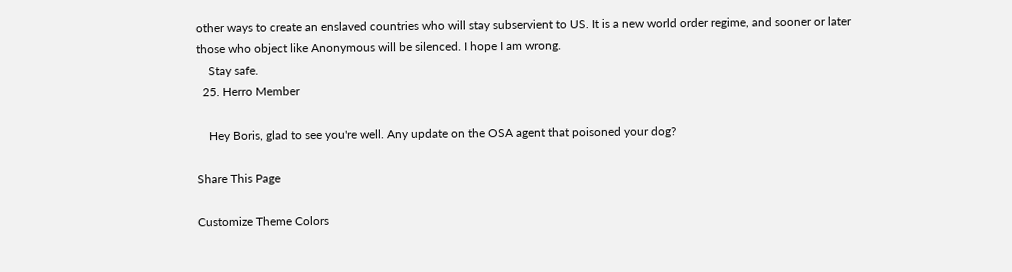other ways to create an enslaved countries who will stay subservient to US. It is a new world order regime, and sooner or later those who object like Anonymous will be silenced. I hope I am wrong.
    Stay safe.
  25. Herro Member

    Hey Boris, glad to see you're well. Any update on the OSA agent that poisoned your dog?

Share This Page

Customize Theme Colors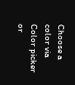Choose a color via Color picker or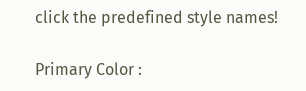click the predefined style names!

Primary Color :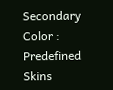Secondary Color :
Predefined Skins